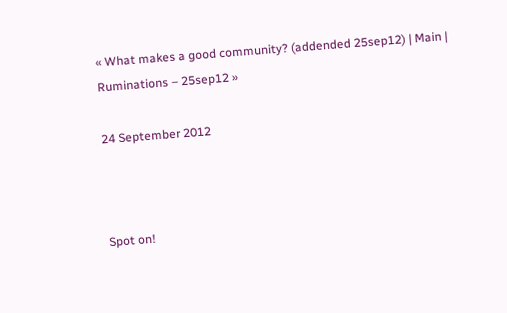« What makes a good community? (addended 25sep12) | Main | Ruminations – 25sep12 »

24 September 2012



Spot on!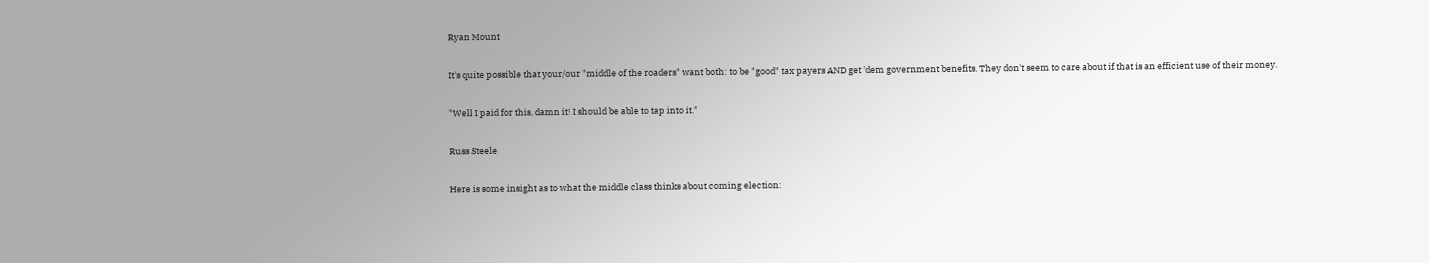Ryan Mount

It's quite possible that your/our "middle of the roaders" want both: to be "good" tax payers AND get 'dem government benefits. They don't seem to care about if that is an efficient use of their money.

"Well I paid for this, damn it! I should be able to tap into it."

Russ Steele

Here is some insight as to what the middle class thinks about coming election: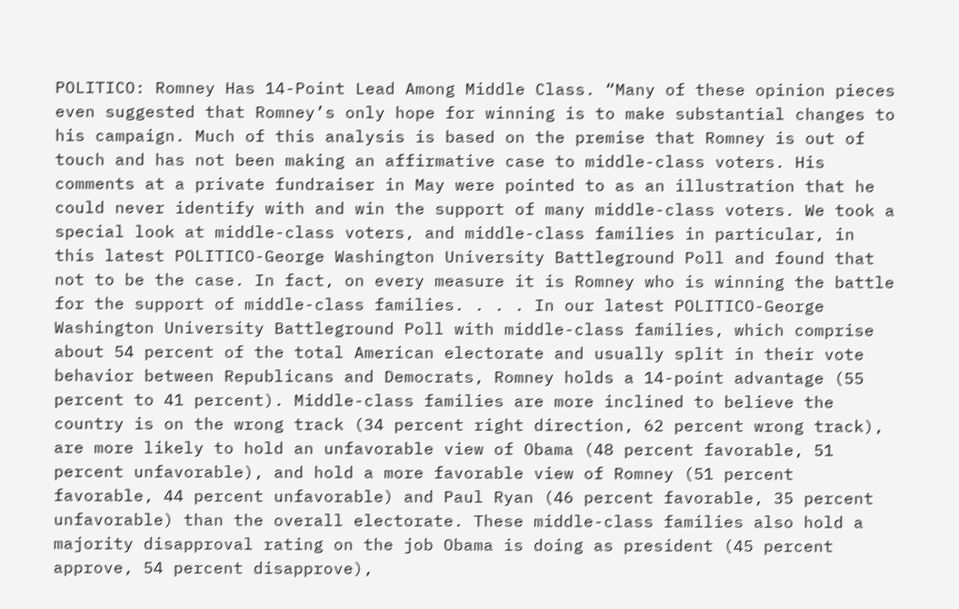POLITICO: Romney Has 14-Point Lead Among Middle Class. “Many of these opinion pieces even suggested that Romney’s only hope for winning is to make substantial changes to his campaign. Much of this analysis is based on the premise that Romney is out of touch and has not been making an affirmative case to middle-class voters. His comments at a private fundraiser in May were pointed to as an illustration that he could never identify with and win the support of many middle-class voters. We took a special look at middle-class voters, and middle-class families in particular, in this latest POLITICO-George Washington University Battleground Poll and found that not to be the case. In fact, on every measure it is Romney who is winning the battle for the support of middle-class families. . . . In our latest POLITICO-George Washington University Battleground Poll with middle-class families, which comprise about 54 percent of the total American electorate and usually split in their vote behavior between Republicans and Democrats, Romney holds a 14-point advantage (55 percent to 41 percent). Middle-class families are more inclined to believe the country is on the wrong track (34 percent right direction, 62 percent wrong track), are more likely to hold an unfavorable view of Obama (48 percent favorable, 51 percent unfavorable), and hold a more favorable view of Romney (51 percent favorable, 44 percent unfavorable) and Paul Ryan (46 percent favorable, 35 percent unfavorable) than the overall electorate. These middle-class families also hold a majority disapproval rating on the job Obama is doing as president (45 percent approve, 54 percent disapprove),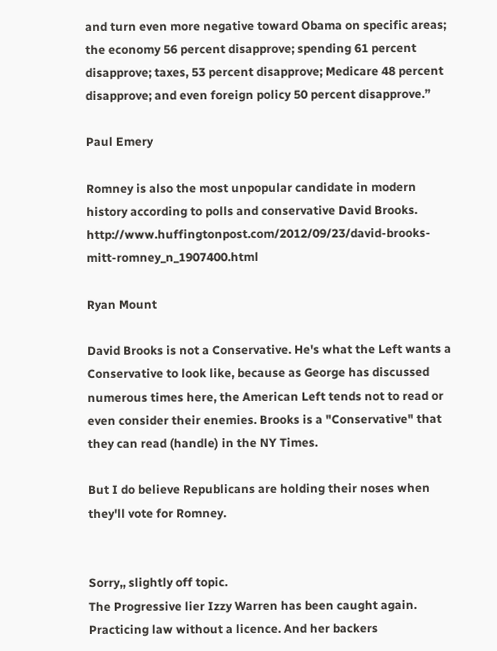and turn even more negative toward Obama on specific areas; the economy 56 percent disapprove; spending 61 percent disapprove; taxes, 53 percent disapprove; Medicare 48 percent disapprove; and even foreign policy 50 percent disapprove.”

Paul Emery

Romney is also the most unpopular candidate in modern history according to polls and conservative David Brooks. http://www.huffingtonpost.com/2012/09/23/david-brooks-mitt-romney_n_1907400.html

Ryan Mount

David Brooks is not a Conservative. He's what the Left wants a Conservative to look like, because as George has discussed numerous times here, the American Left tends not to read or even consider their enemies. Brooks is a "Conservative" that they can read (handle) in the NY Times.

But I do believe Republicans are holding their noses when they'll vote for Romney.


Sorry,, slightly off topic.
The Progressive lier Izzy Warren has been caught again. Practicing law without a licence. And her backers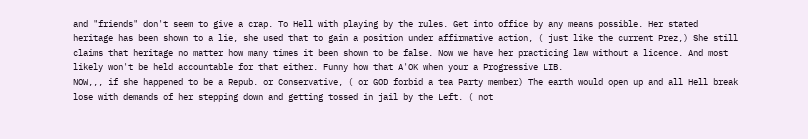and "friends" don't seem to give a crap. To Hell with playing by the rules. Get into office by any means possible. Her stated heritage has been shown to a lie, she used that to gain a position under affirmative action, ( just like the current Prez,) She still claims that heritage no matter how many times it been shown to be false. Now we have her practicing law without a licence. And most likely won't be held accountable for that either. Funny how that A'OK when your a Progressive LIB.
NOW,,, if she happened to be a Repub. or Conservative, ( or GOD forbid a tea Party member) The earth would open up and all Hell break lose with demands of her stepping down and getting tossed in jail by the Left. ( not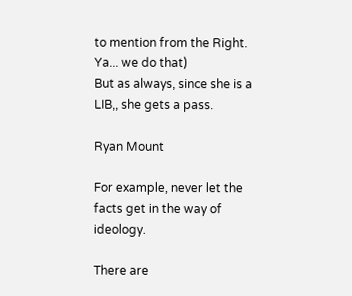to mention from the Right. Ya... we do that)
But as always, since she is a LIB,, she gets a pass.

Ryan Mount

For example, never let the facts get in the way of ideology.

There are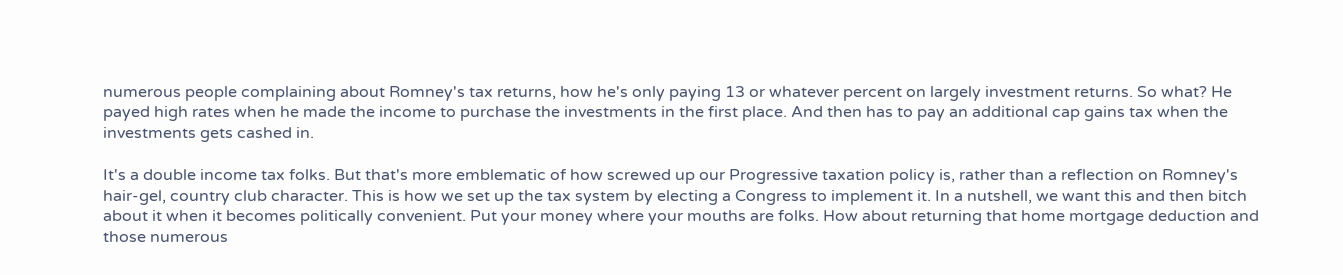numerous people complaining about Romney's tax returns, how he's only paying 13 or whatever percent on largely investment returns. So what? He payed high rates when he made the income to purchase the investments in the first place. And then has to pay an additional cap gains tax when the investments gets cashed in.

It's a double income tax folks. But that's more emblematic of how screwed up our Progressive taxation policy is, rather than a reflection on Romney's hair-gel, country club character. This is how we set up the tax system by electing a Congress to implement it. In a nutshell, we want this and then bitch about it when it becomes politically convenient. Put your money where your mouths are folks. How about returning that home mortgage deduction and those numerous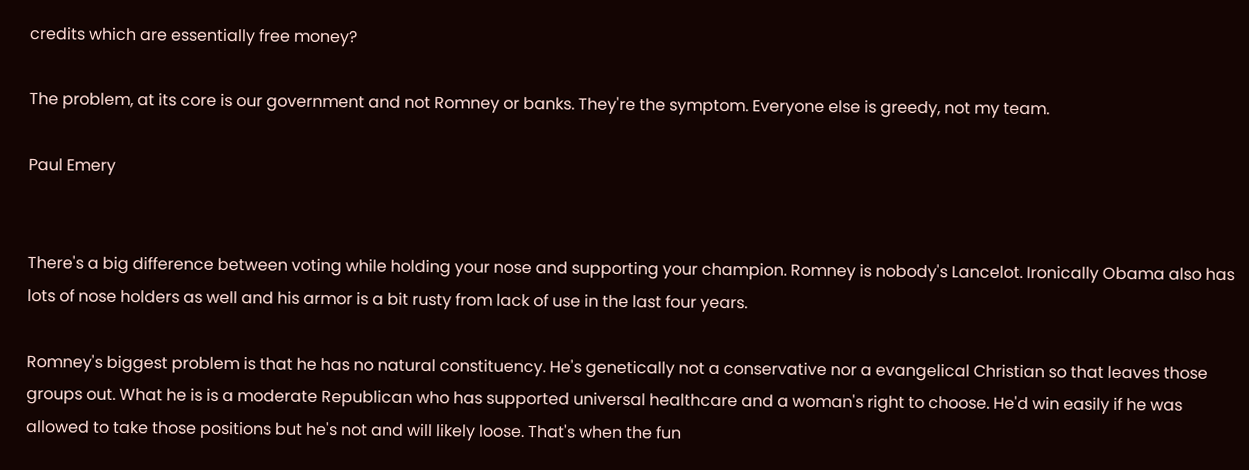credits which are essentially free money?

The problem, at its core is our government and not Romney or banks. They're the symptom. Everyone else is greedy, not my team.

Paul Emery


There's a big difference between voting while holding your nose and supporting your champion. Romney is nobody's Lancelot. Ironically Obama also has lots of nose holders as well and his armor is a bit rusty from lack of use in the last four years.

Romney's biggest problem is that he has no natural constituency. He's genetically not a conservative nor a evangelical Christian so that leaves those groups out. What he is is a moderate Republican who has supported universal healthcare and a woman's right to choose. He'd win easily if he was allowed to take those positions but he's not and will likely loose. That's when the fun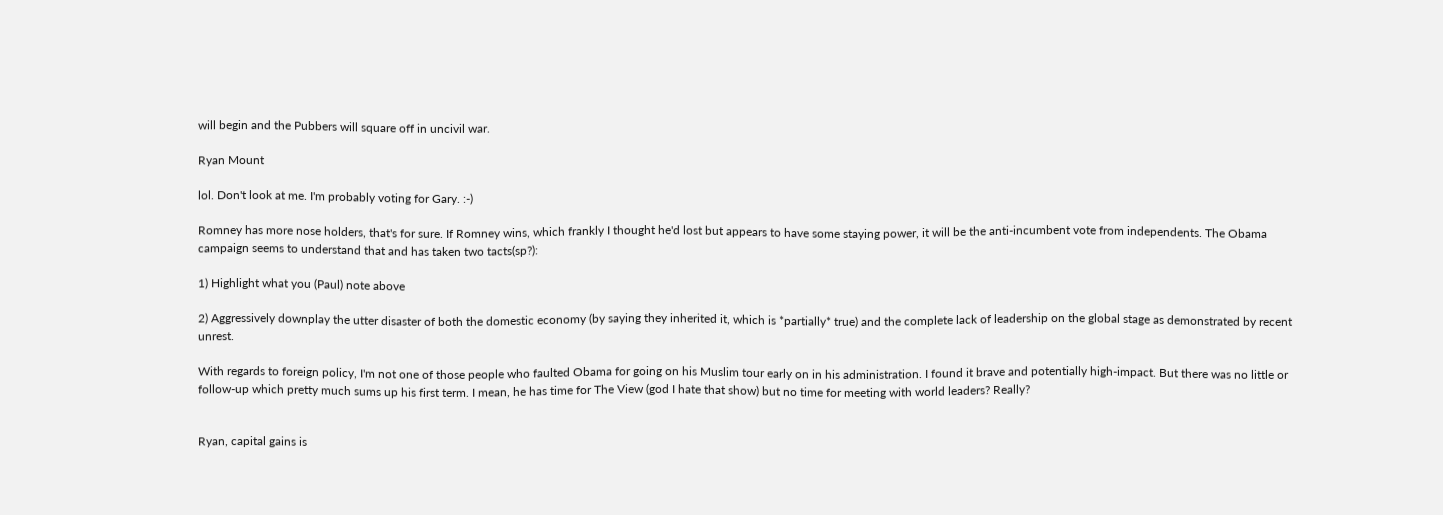will begin and the Pubbers will square off in uncivil war.

Ryan Mount

lol. Don't look at me. I'm probably voting for Gary. :-)

Romney has more nose holders, that's for sure. If Romney wins, which frankly I thought he'd lost but appears to have some staying power, it will be the anti-incumbent vote from independents. The Obama campaign seems to understand that and has taken two tacts(sp?):

1) Highlight what you (Paul) note above

2) Aggressively downplay the utter disaster of both the domestic economy (by saying they inherited it, which is *partially* true) and the complete lack of leadership on the global stage as demonstrated by recent unrest.

With regards to foreign policy, I'm not one of those people who faulted Obama for going on his Muslim tour early on in his administration. I found it brave and potentially high-impact. But there was no little or follow-up which pretty much sums up his first term. I mean, he has time for The View (god I hate that show) but no time for meeting with world leaders? Really?


Ryan, capital gains is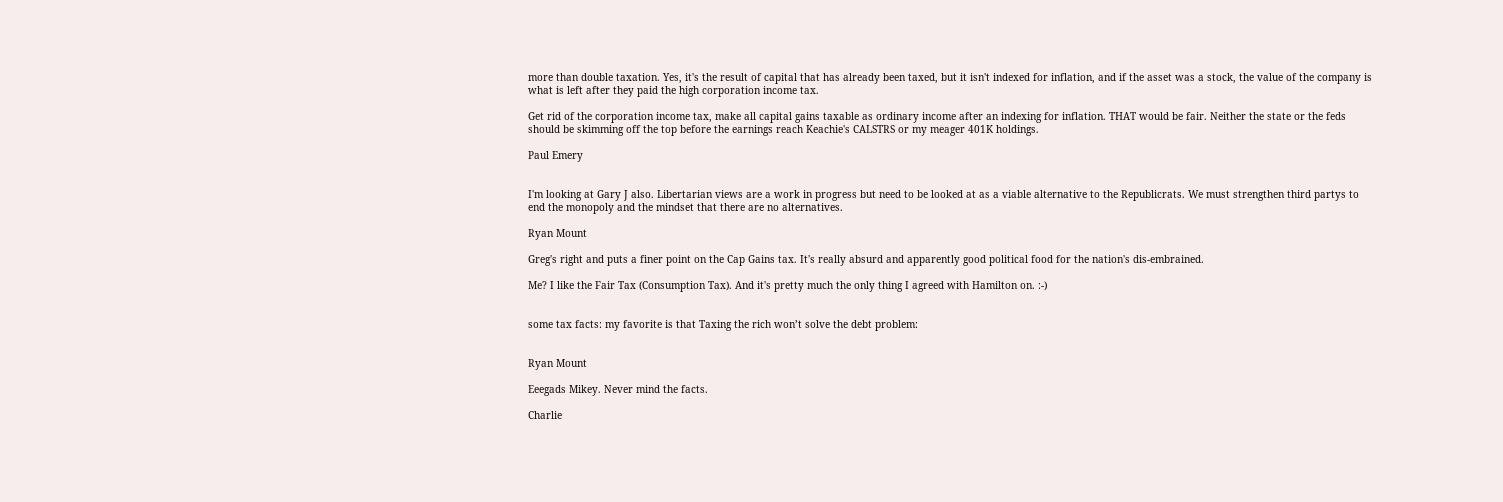more than double taxation. Yes, it's the result of capital that has already been taxed, but it isn't indexed for inflation, and if the asset was a stock, the value of the company is what is left after they paid the high corporation income tax.

Get rid of the corporation income tax, make all capital gains taxable as ordinary income after an indexing for inflation. THAT would be fair. Neither the state or the feds should be skimming off the top before the earnings reach Keachie's CALSTRS or my meager 401K holdings.

Paul Emery


I'm looking at Gary J also. Libertarian views are a work in progress but need to be looked at as a viable alternative to the Republicrats. We must strengthen third partys to end the monopoly and the mindset that there are no alternatives.

Ryan Mount

Greg's right and puts a finer point on the Cap Gains tax. It's really absurd and apparently good political food for the nation's dis-embrained.

Me? I like the Fair Tax (Consumption Tax). And it's pretty much the only thing I agreed with Hamilton on. :-)


some tax facts: my favorite is that Taxing the rich won’t solve the debt problem:


Ryan Mount

Eeegads Mikey. Never mind the facts.

Charlie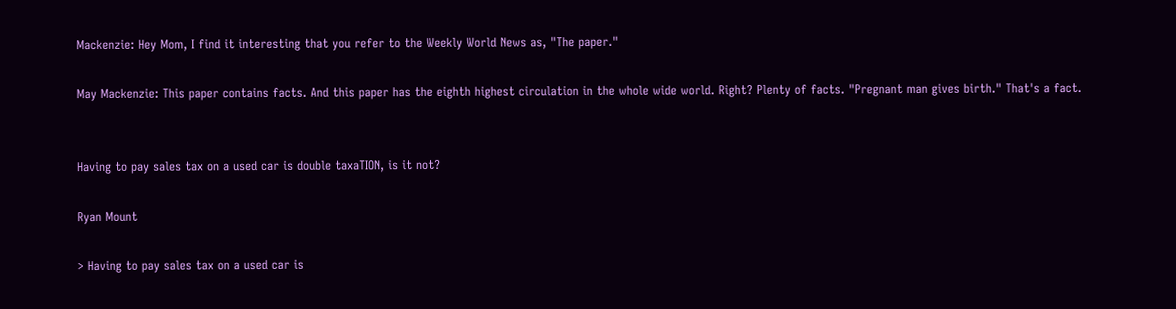Mackenzie: Hey Mom, I find it interesting that you refer to the Weekly World News as, "The paper."

May Mackenzie: This paper contains facts. And this paper has the eighth highest circulation in the whole wide world. Right? Plenty of facts. "Pregnant man gives birth." That's a fact.


Having to pay sales tax on a used car is double taxaTION, is it not?

Ryan Mount

> Having to pay sales tax on a used car is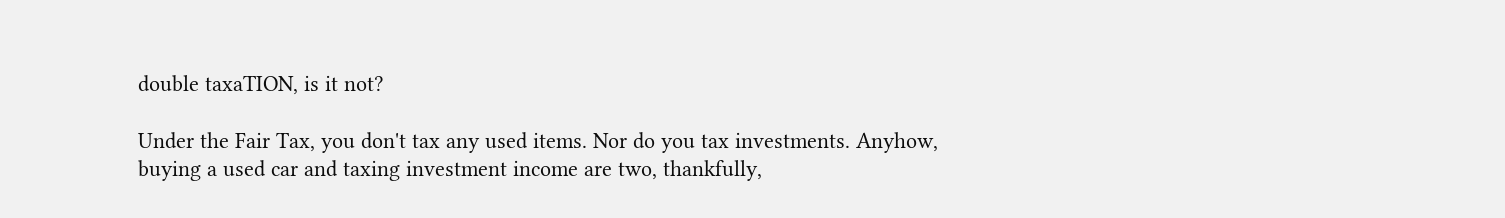double taxaTION, is it not?

Under the Fair Tax, you don't tax any used items. Nor do you tax investments. Anyhow, buying a used car and taxing investment income are two, thankfully,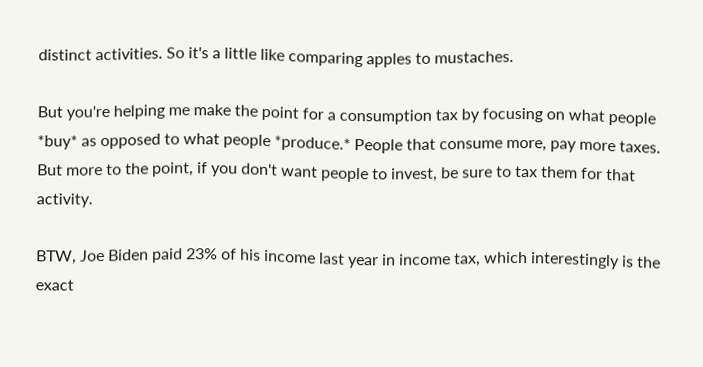distinct activities. So it's a little like comparing apples to mustaches.

But you're helping me make the point for a consumption tax by focusing on what people *buy* as opposed to what people *produce.* People that consume more, pay more taxes. But more to the point, if you don't want people to invest, be sure to tax them for that activity.

BTW, Joe Biden paid 23% of his income last year in income tax, which interestingly is the exact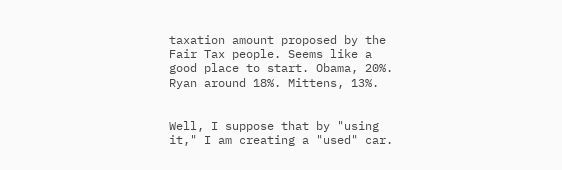taxation amount proposed by the Fair Tax people. Seems like a good place to start. Obama, 20%. Ryan around 18%. Mittens, 13%.


Well, I suppose that by "using it," I am creating a "used" car.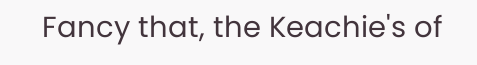Fancy that, the Keachie's of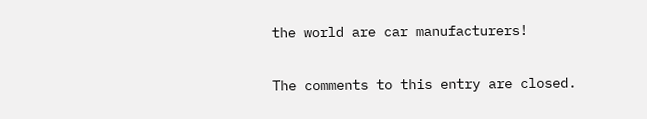the world are car manufacturers!

The comments to this entry are closed.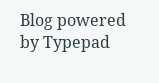Blog powered by Typepad